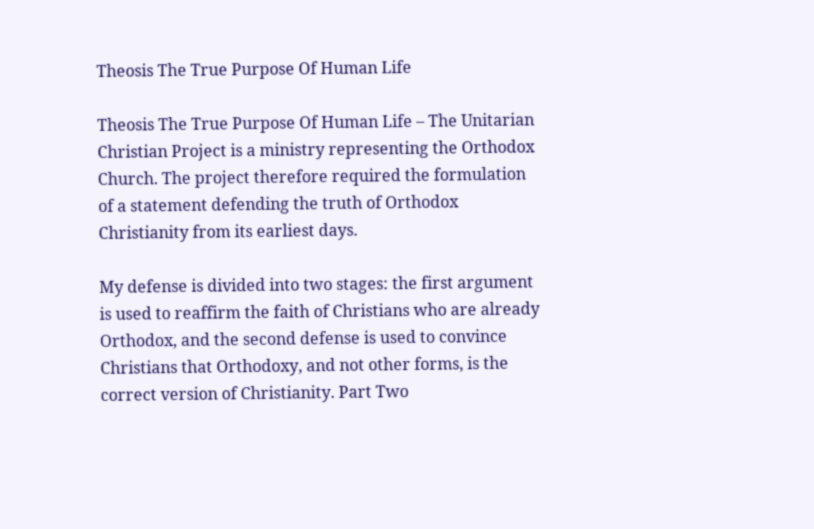Theosis The True Purpose Of Human Life

Theosis The True Purpose Of Human Life – The Unitarian Christian Project is a ministry representing the Orthodox Church. The project therefore required the formulation of a statement defending the truth of Orthodox Christianity from its earliest days.

My defense is divided into two stages: the first argument is used to reaffirm the faith of Christians who are already Orthodox, and the second defense is used to convince Christians that Orthodoxy, and not other forms, is the correct version of Christianity. Part Two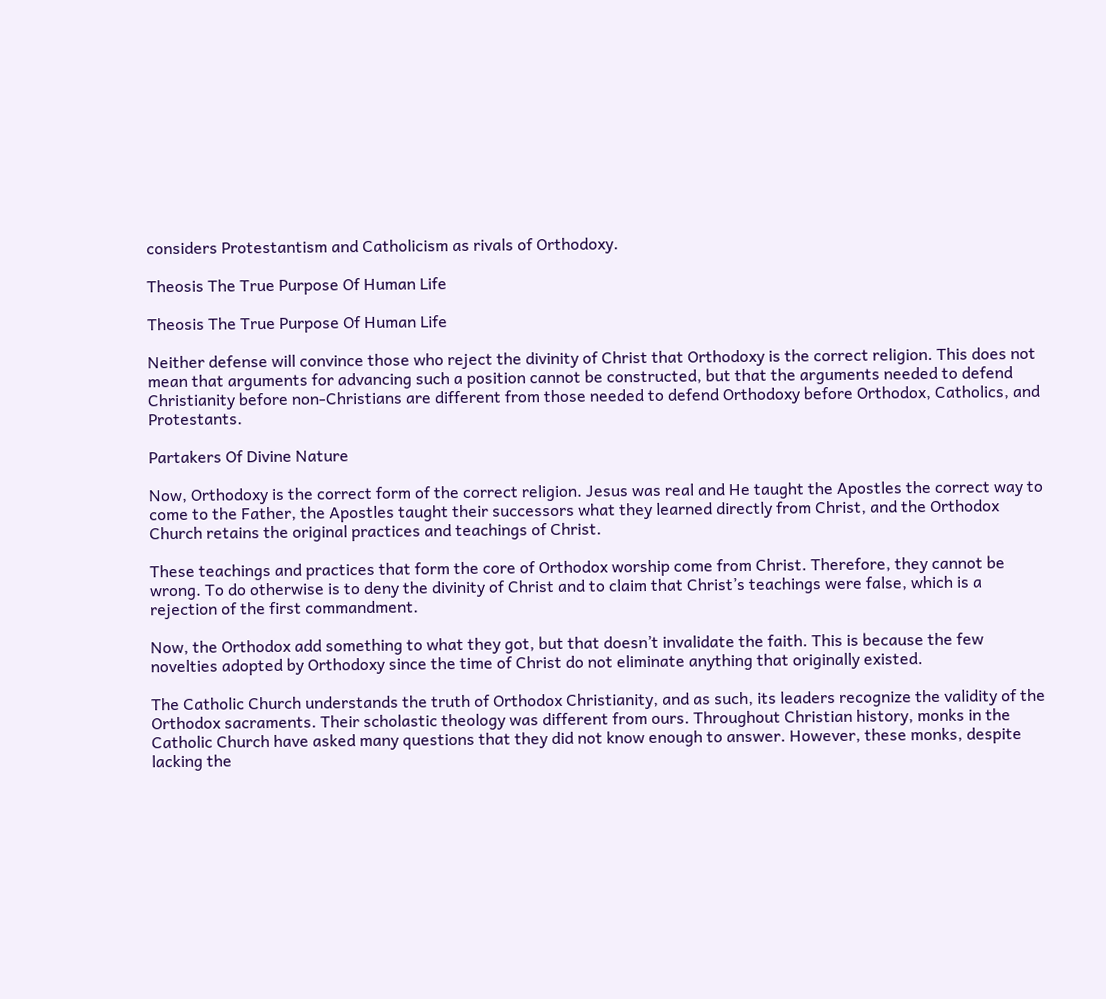considers Protestantism and Catholicism as rivals of Orthodoxy.

Theosis The True Purpose Of Human Life

Theosis The True Purpose Of Human Life

Neither defense will convince those who reject the divinity of Christ that Orthodoxy is the correct religion. This does not mean that arguments for advancing such a position cannot be constructed, but that the arguments needed to defend Christianity before non-Christians are different from those needed to defend Orthodoxy before Orthodox, Catholics, and Protestants.

Partakers Of Divine Nature

Now, Orthodoxy is the correct form of the correct religion. Jesus was real and He taught the Apostles the correct way to come to the Father, the Apostles taught their successors what they learned directly from Christ, and the Orthodox Church retains the original practices and teachings of Christ.

These teachings and practices that form the core of Orthodox worship come from Christ. Therefore, they cannot be wrong. To do otherwise is to deny the divinity of Christ and to claim that Christ’s teachings were false, which is a rejection of the first commandment.

Now, the Orthodox add something to what they got, but that doesn’t invalidate the faith. This is because the few novelties adopted by Orthodoxy since the time of Christ do not eliminate anything that originally existed.

The Catholic Church understands the truth of Orthodox Christianity, and as such, its leaders recognize the validity of the Orthodox sacraments. Their scholastic theology was different from ours. Throughout Christian history, monks in the Catholic Church have asked many questions that they did not know enough to answer. However, these monks, despite lacking the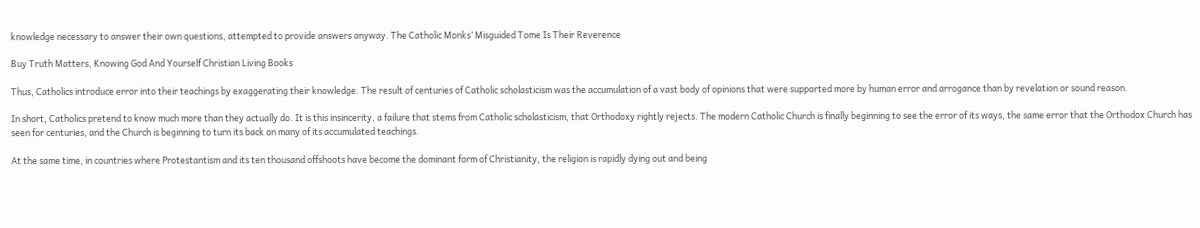knowledge necessary to answer their own questions, attempted to provide answers anyway. The Catholic Monks’ Misguided Tome Is Their Reverence

Buy Truth Matters, Knowing God And Yourself Christian Living Books

Thus, Catholics introduce error into their teachings by exaggerating their knowledge. The result of centuries of Catholic scholasticism was the accumulation of a vast body of opinions that were supported more by human error and arrogance than by revelation or sound reason.

In short, Catholics pretend to know much more than they actually do. It is this insincerity, a failure that stems from Catholic scholasticism, that Orthodoxy rightly rejects. The modern Catholic Church is finally beginning to see the error of its ways, the same error that the Orthodox Church has seen for centuries, and the Church is beginning to turn its back on many of its accumulated teachings.

At the same time, in countries where Protestantism and its ten thousand offshoots have become the dominant form of Christianity, the religion is rapidly dying out and being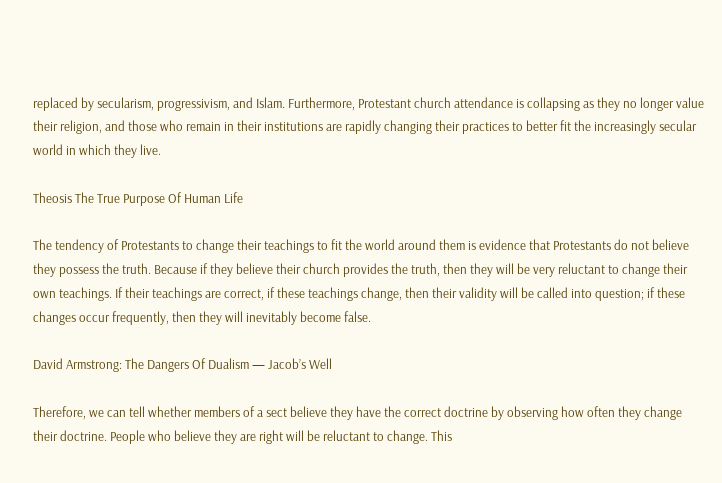replaced by secularism, progressivism, and Islam. Furthermore, Protestant church attendance is collapsing as they no longer value their religion, and those who remain in their institutions are rapidly changing their practices to better fit the increasingly secular world in which they live.

Theosis The True Purpose Of Human Life

The tendency of Protestants to change their teachings to fit the world around them is evidence that Protestants do not believe they possess the truth. Because if they believe their church provides the truth, then they will be very reluctant to change their own teachings. If their teachings are correct, if these teachings change, then their validity will be called into question; if these changes occur frequently, then they will inevitably become false.

David Armstrong: The Dangers Of Dualism — Jacob’s Well

Therefore, we can tell whether members of a sect believe they have the correct doctrine by observing how often they change their doctrine. People who believe they are right will be reluctant to change. This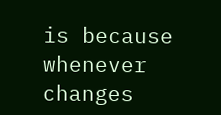is because whenever changes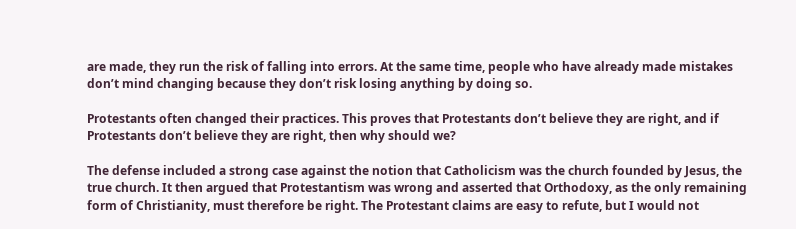are made, they run the risk of falling into errors. At the same time, people who have already made mistakes don’t mind changing because they don’t risk losing anything by doing so.

Protestants often changed their practices. This proves that Protestants don’t believe they are right, and if Protestants don’t believe they are right, then why should we?

The defense included a strong case against the notion that Catholicism was the church founded by Jesus, the true church. It then argued that Protestantism was wrong and asserted that Orthodoxy, as the only remaining form of Christianity, must therefore be right. The Protestant claims are easy to refute, but I would not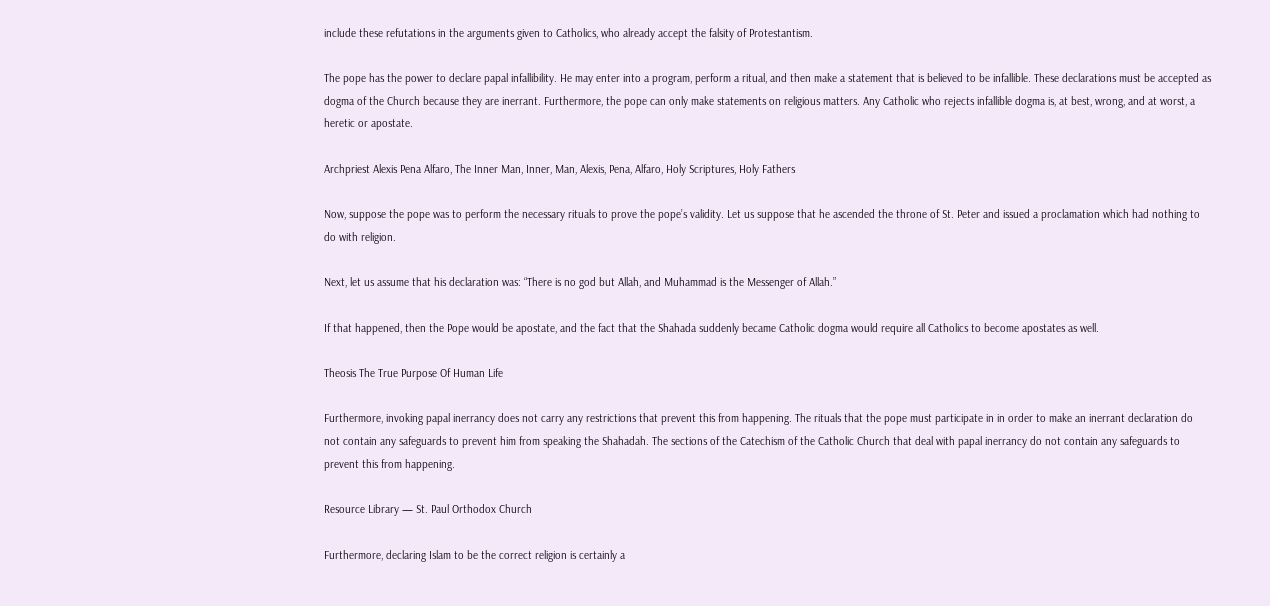include these refutations in the arguments given to Catholics, who already accept the falsity of Protestantism.

The pope has the power to declare papal infallibility. He may enter into a program, perform a ritual, and then make a statement that is believed to be infallible. These declarations must be accepted as dogma of the Church because they are inerrant. Furthermore, the pope can only make statements on religious matters. Any Catholic who rejects infallible dogma is, at best, wrong, and at worst, a heretic or apostate.

Archpriest Alexis Pena Alfaro, The Inner Man, Inner, Man, Alexis, Pena, Alfaro, Holy Scriptures, Holy Fathers

Now, suppose the pope was to perform the necessary rituals to prove the pope’s validity. Let us suppose that he ascended the throne of St. Peter and issued a proclamation which had nothing to do with religion.

Next, let us assume that his declaration was: “There is no god but Allah, and Muhammad is the Messenger of Allah.”

If that happened, then the Pope would be apostate, and the fact that the Shahada suddenly became Catholic dogma would require all Catholics to become apostates as well.

Theosis The True Purpose Of Human Life

Furthermore, invoking papal inerrancy does not carry any restrictions that prevent this from happening. The rituals that the pope must participate in in order to make an inerrant declaration do not contain any safeguards to prevent him from speaking the Shahadah. The sections of the Catechism of the Catholic Church that deal with papal inerrancy do not contain any safeguards to prevent this from happening.

Resource Library — St. Paul Orthodox Church

Furthermore, declaring Islam to be the correct religion is certainly a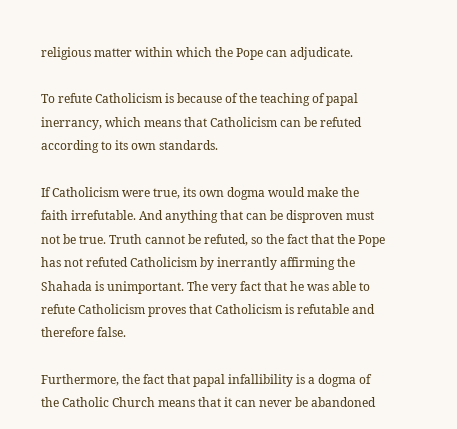religious matter within which the Pope can adjudicate.

To refute Catholicism is because of the teaching of papal inerrancy, which means that Catholicism can be refuted according to its own standards.

If Catholicism were true, its own dogma would make the faith irrefutable. And anything that can be disproven must not be true. Truth cannot be refuted, so the fact that the Pope has not refuted Catholicism by inerrantly affirming the Shahada is unimportant. The very fact that he was able to refute Catholicism proves that Catholicism is refutable and therefore false.

Furthermore, the fact that papal infallibility is a dogma of the Catholic Church means that it can never be abandoned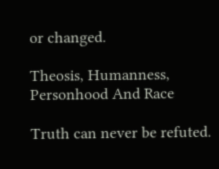or changed.

Theosis, Humanness, Personhood And Race

Truth can never be refuted.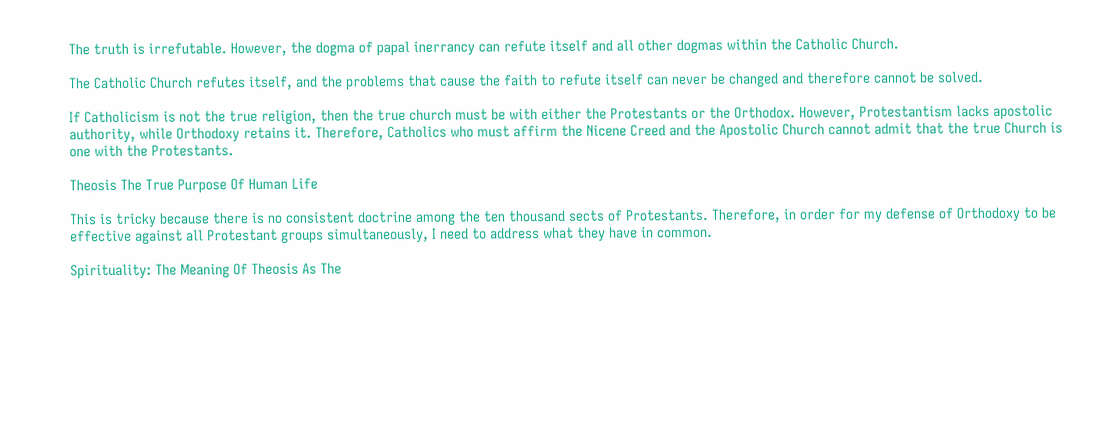The truth is irrefutable. However, the dogma of papal inerrancy can refute itself and all other dogmas within the Catholic Church.

The Catholic Church refutes itself, and the problems that cause the faith to refute itself can never be changed and therefore cannot be solved.

If Catholicism is not the true religion, then the true church must be with either the Protestants or the Orthodox. However, Protestantism lacks apostolic authority, while Orthodoxy retains it. Therefore, Catholics who must affirm the Nicene Creed and the Apostolic Church cannot admit that the true Church is one with the Protestants.

Theosis The True Purpose Of Human Life

This is tricky because there is no consistent doctrine among the ten thousand sects of Protestants. Therefore, in order for my defense of Orthodoxy to be effective against all Protestant groups simultaneously, I need to address what they have in common.

Spirituality: The Meaning Of Theosis As The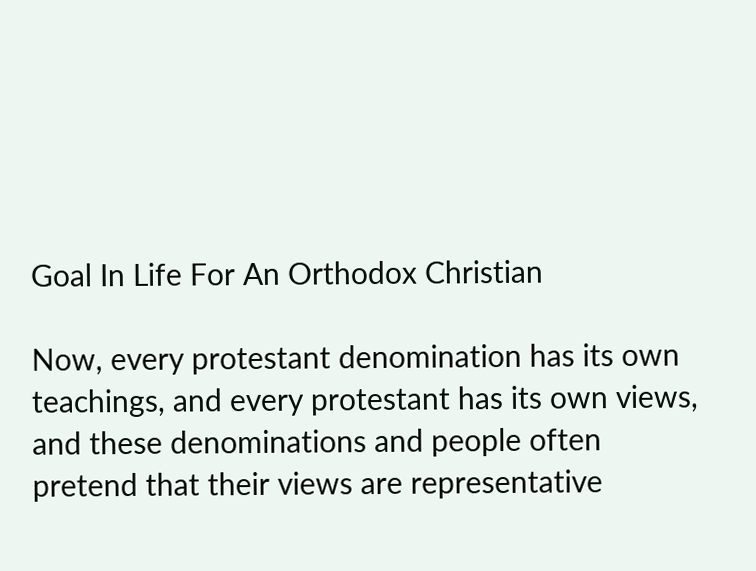Goal In Life For An Orthodox Christian

Now, every protestant denomination has its own teachings, and every protestant has its own views, and these denominations and people often pretend that their views are representative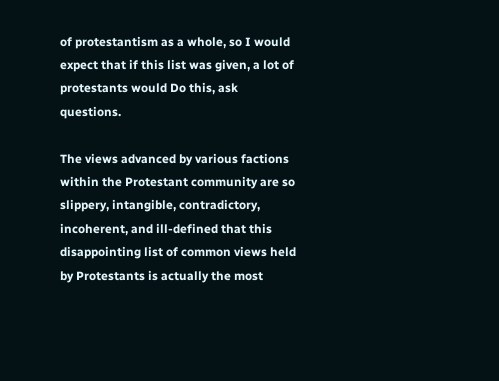of protestantism as a whole, so I would expect that if this list was given, a lot of protestants would Do this, ask questions.

The views advanced by various factions within the Protestant community are so slippery, intangible, contradictory, incoherent, and ill-defined that this disappointing list of common views held by Protestants is actually the most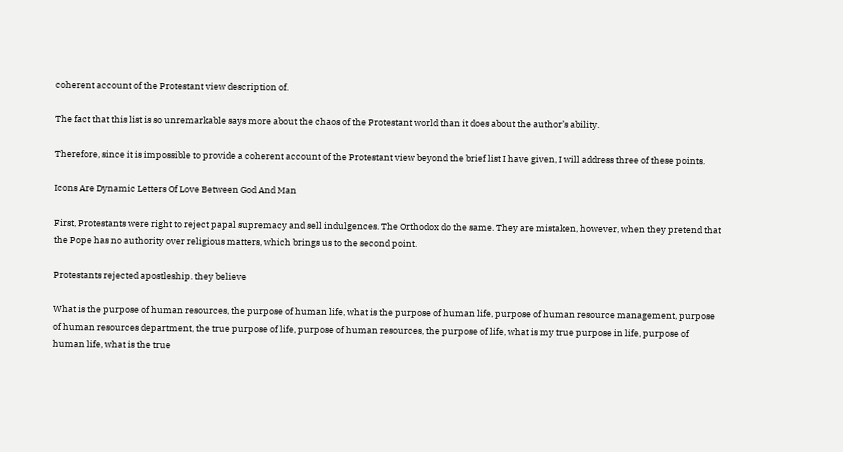coherent account of the Protestant view description of.

The fact that this list is so unremarkable says more about the chaos of the Protestant world than it does about the author’s ability.

Therefore, since it is impossible to provide a coherent account of the Protestant view beyond the brief list I have given, I will address three of these points.

Icons Are Dynamic Letters Of Love Between God And Man

First, Protestants were right to reject papal supremacy and sell indulgences. The Orthodox do the same. They are mistaken, however, when they pretend that the Pope has no authority over religious matters, which brings us to the second point.

Protestants rejected apostleship. they believe

What is the purpose of human resources, the purpose of human life, what is the purpose of human life, purpose of human resource management, purpose of human resources department, the true purpose of life, purpose of human resources, the purpose of life, what is my true purpose in life, purpose of human life, what is the true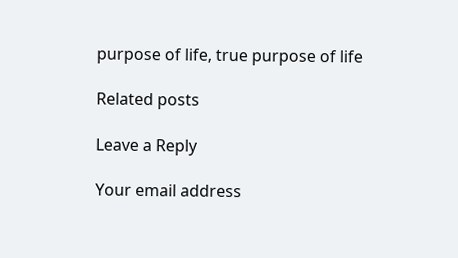purpose of life, true purpose of life

Related posts

Leave a Reply

Your email address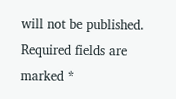will not be published. Required fields are marked *